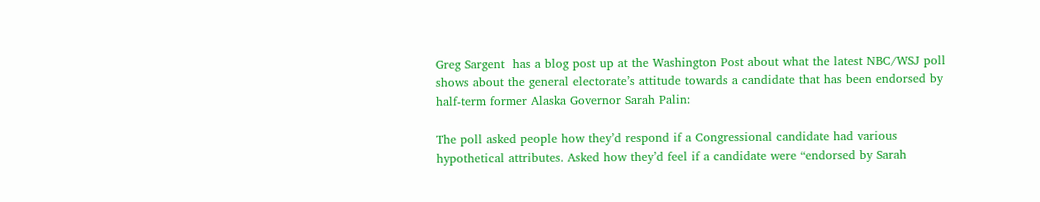Greg Sargent  has a blog post up at the Washington Post about what the latest NBC/WSJ poll shows about the general electorate’s attitude towards a candidate that has been endorsed by half-term former Alaska Governor Sarah Palin:

The poll asked people how they’d respond if a Congressional candidate had various hypothetical attributes. Asked how they’d feel if a candidate were “endorsed by Sarah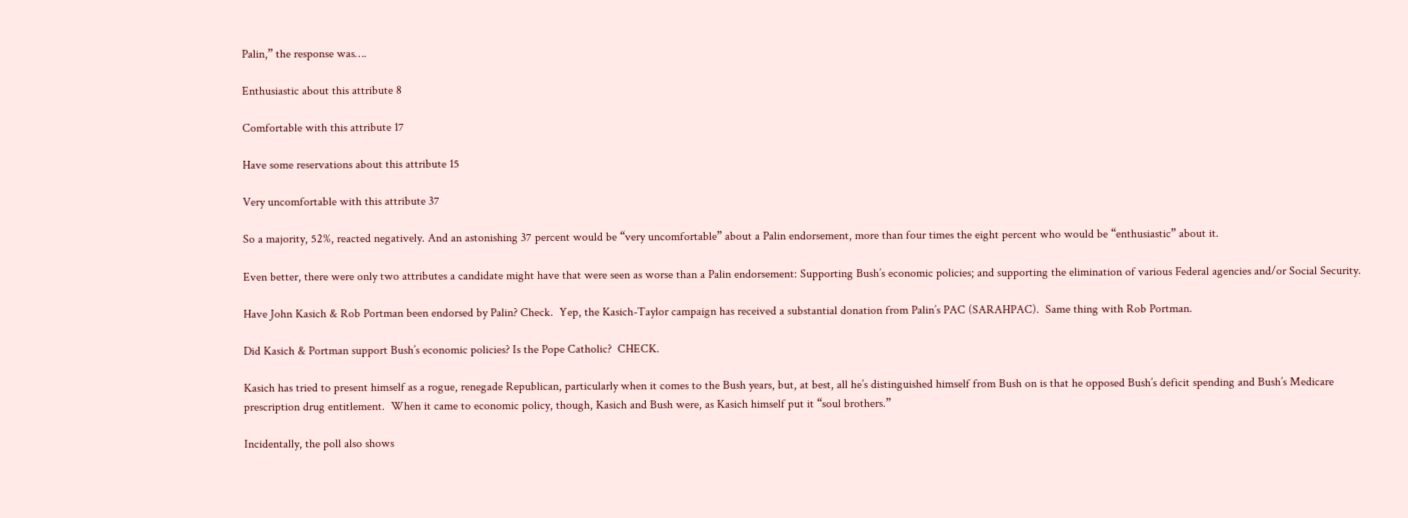Palin,” the response was….

Enthusiastic about this attribute 8

Comfortable with this attribute 17

Have some reservations about this attribute 15

Very uncomfortable with this attribute 37

So a majority, 52%, reacted negatively. And an astonishing 37 percent would be “very uncomfortable” about a Palin endorsement, more than four times the eight percent who would be “enthusiastic” about it.

Even better, there were only two attributes a candidate might have that were seen as worse than a Palin endorsement: Supporting Bush’s economic policies; and supporting the elimination of various Federal agencies and/or Social Security.

Have John Kasich & Rob Portman been endorsed by Palin? Check.  Yep, the Kasich-Taylor campaign has received a substantial donation from Palin’s PAC (SARAHPAC).  Same thing with Rob Portman.

Did Kasich & Portman support Bush’s economic policies? Is the Pope Catholic?  CHECK.

Kasich has tried to present himself as a rogue, renegade Republican, particularly when it comes to the Bush years, but, at best, all he’s distinguished himself from Bush on is that he opposed Bush’s deficit spending and Bush’s Medicare prescription drug entitlement.  When it came to economic policy, though, Kasich and Bush were, as Kasich himself put it “soul brothers.”

Incidentally, the poll also shows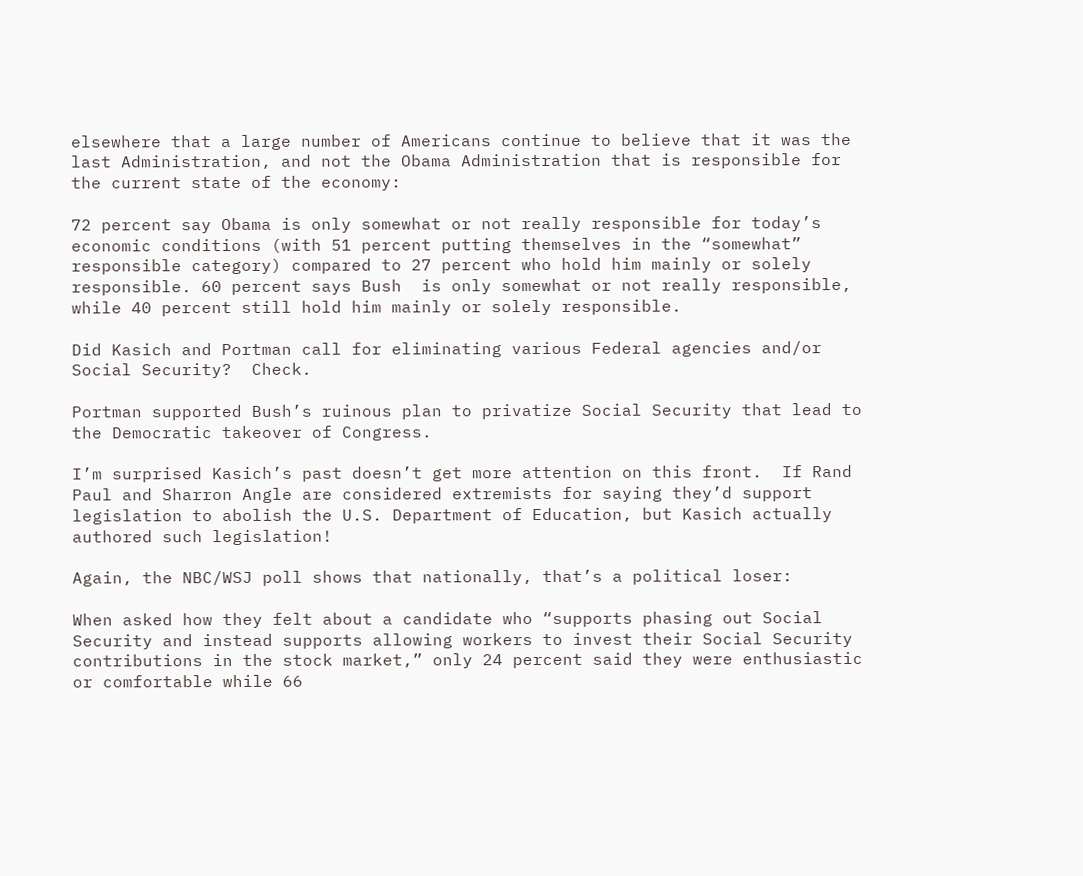elsewhere that a large number of Americans continue to believe that it was the last Administration, and not the Obama Administration that is responsible for the current state of the economy:

72 percent say Obama is only somewhat or not really responsible for today’s economic conditions (with 51 percent putting themselves in the “somewhat” responsible category) compared to 27 percent who hold him mainly or solely responsible. 60 percent says Bush  is only somewhat or not really responsible, while 40 percent still hold him mainly or solely responsible.

Did Kasich and Portman call for eliminating various Federal agencies and/or Social Security?  Check.

Portman supported Bush’s ruinous plan to privatize Social Security that lead to the Democratic takeover of Congress.

I’m surprised Kasich’s past doesn’t get more attention on this front.  If Rand Paul and Sharron Angle are considered extremists for saying they’d support legislation to abolish the U.S. Department of Education, but Kasich actually authored such legislation!

Again, the NBC/WSJ poll shows that nationally, that’s a political loser:

When asked how they felt about a candidate who “supports phasing out Social Security and instead supports allowing workers to invest their Social Security contributions in the stock market,” only 24 percent said they were enthusiastic or comfortable while 66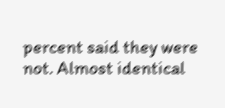percent said they were not. Almost identical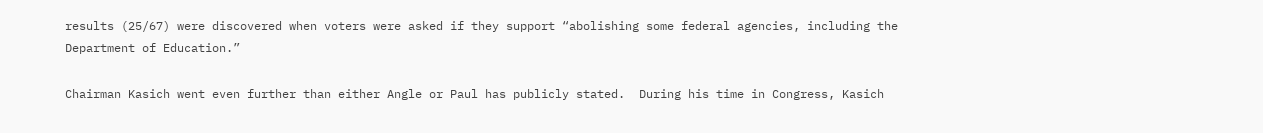results (25/67) were discovered when voters were asked if they support “abolishing some federal agencies, including the Department of Education.”

Chairman Kasich went even further than either Angle or Paul has publicly stated.  During his time in Congress, Kasich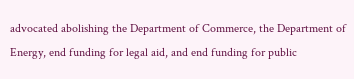advocated abolishing the Department of Commerce, the Department of Energy, end funding for legal aid, and end funding for public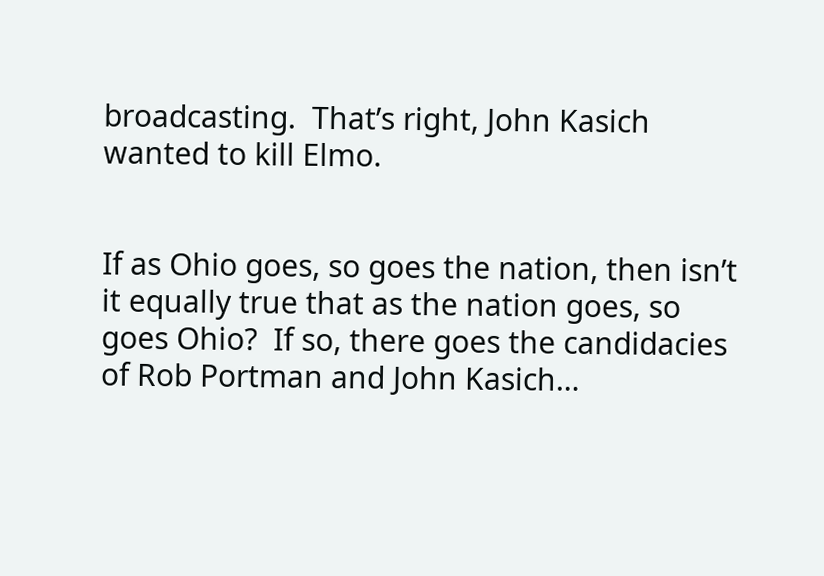broadcasting.  That’s right, John Kasich wanted to kill Elmo.


If as Ohio goes, so goes the nation, then isn’t it equally true that as the nation goes, so goes Ohio?  If so, there goes the candidacies of Rob Portman and John Kasich…